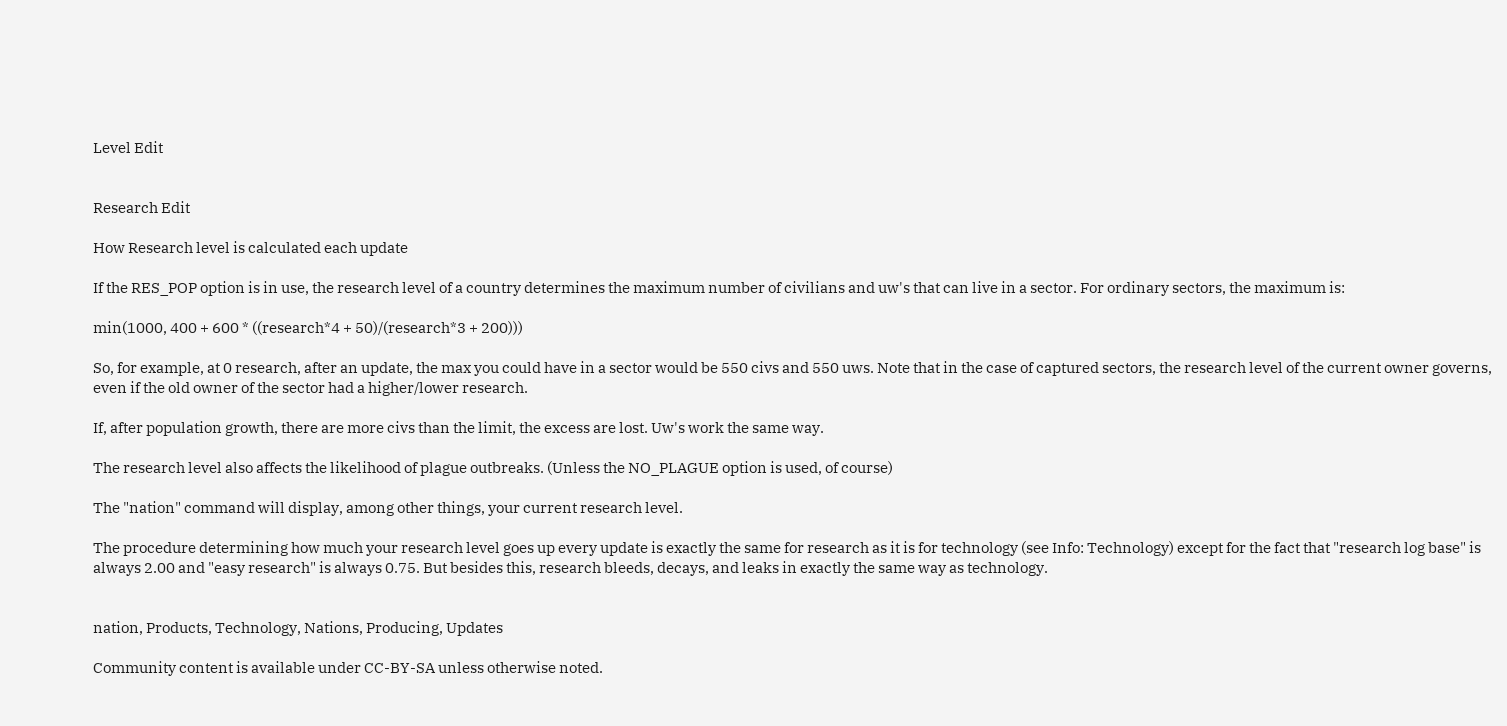Level Edit


Research Edit

How Research level is calculated each update

If the RES_POP option is in use, the research level of a country determines the maximum number of civilians and uw's that can live in a sector. For ordinary sectors, the maximum is:

min(1000, 400 + 600 * ((research*4 + 50)/(research*3 + 200)))

So, for example, at 0 research, after an update, the max you could have in a sector would be 550 civs and 550 uws. Note that in the case of captured sectors, the research level of the current owner governs, even if the old owner of the sector had a higher/lower research.

If, after population growth, there are more civs than the limit, the excess are lost. Uw's work the same way.

The research level also affects the likelihood of plague outbreaks. (Unless the NO_PLAGUE option is used, of course)

The "nation" command will display, among other things, your current research level.

The procedure determining how much your research level goes up every update is exactly the same for research as it is for technology (see Info: Technology) except for the fact that "research log base" is always 2.00 and "easy research" is always 0.75. But besides this, research bleeds, decays, and leaks in exactly the same way as technology.


nation, Products, Technology, Nations, Producing, Updates

Community content is available under CC-BY-SA unless otherwise noted.